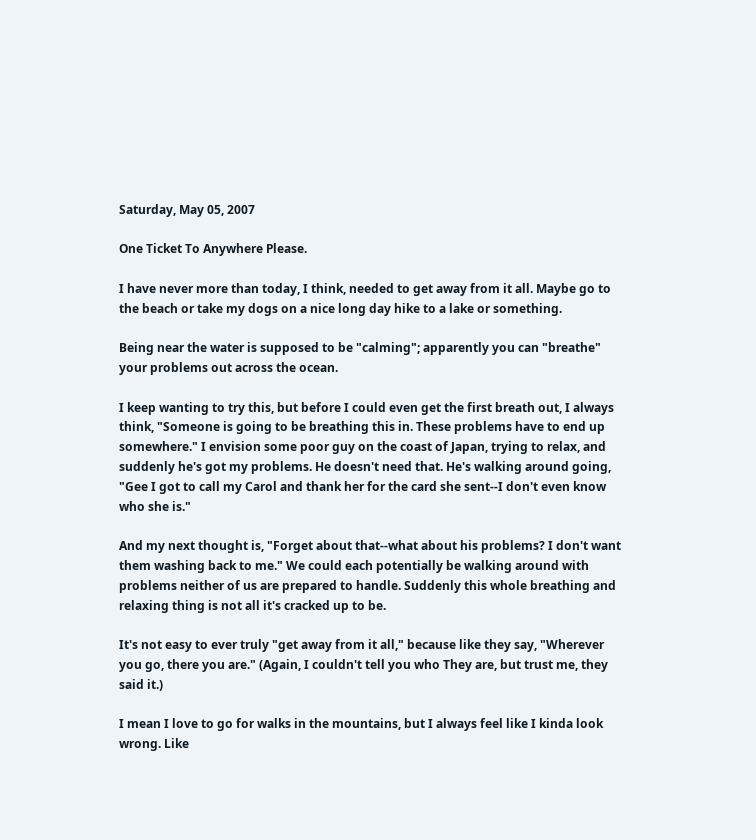Saturday, May 05, 2007

One Ticket To Anywhere Please.

I have never more than today, I think, needed to get away from it all. Maybe go to the beach or take my dogs on a nice long day hike to a lake or something.

Being near the water is supposed to be "calming"; apparently you can "breathe" your problems out across the ocean.

I keep wanting to try this, but before I could even get the first breath out, I always think, "Someone is going to be breathing this in. These problems have to end up somewhere." I envision some poor guy on the coast of Japan, trying to relax, and suddenly he's got my problems. He doesn't need that. He's walking around going, "Gee I got to call my Carol and thank her for the card she sent--I don't even know who she is."

And my next thought is, "Forget about that--what about his problems? I don't want them washing back to me." We could each potentially be walking around with problems neither of us are prepared to handle. Suddenly this whole breathing and relaxing thing is not all it's cracked up to be.

It's not easy to ever truly "get away from it all," because like they say, "Wherever you go, there you are." (Again, I couldn't tell you who They are, but trust me, they said it.)

I mean I love to go for walks in the mountains, but I always feel like I kinda look wrong. Like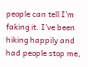people can tell I'm faking it. I've been hiking happily and had people stop me,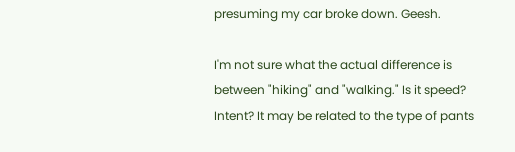presuming my car broke down. Geesh.

I'm not sure what the actual difference is between "hiking" and "walking." Is it speed? Intent? It may be related to the type of pants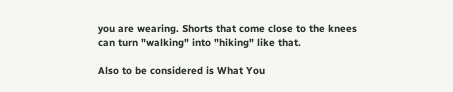you are wearing. Shorts that come close to the knees can turn "walking" into "hiking" like that.

Also to be considered is What You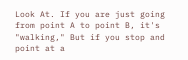Look At. If you are just going from point A to point B, it's "walking," But if you stop and point at a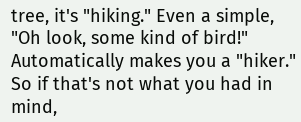tree, it's "hiking." Even a simple, "Oh look, some kind of bird!" Automatically makes you a "hiker." So if that's not what you had in mind,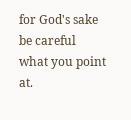for God's sake be careful what you point at.